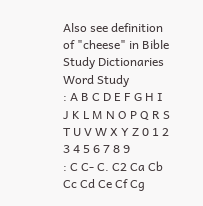Also see definition of "cheese" in Bible Study Dictionaries
Word Study
: A B C D E F G H I J K L M N O P Q R S T U V W X Y Z 0 1 2 3 4 5 6 7 8 9
: C C- C. C2 Ca Cb Cc Cd Ce Cf Cg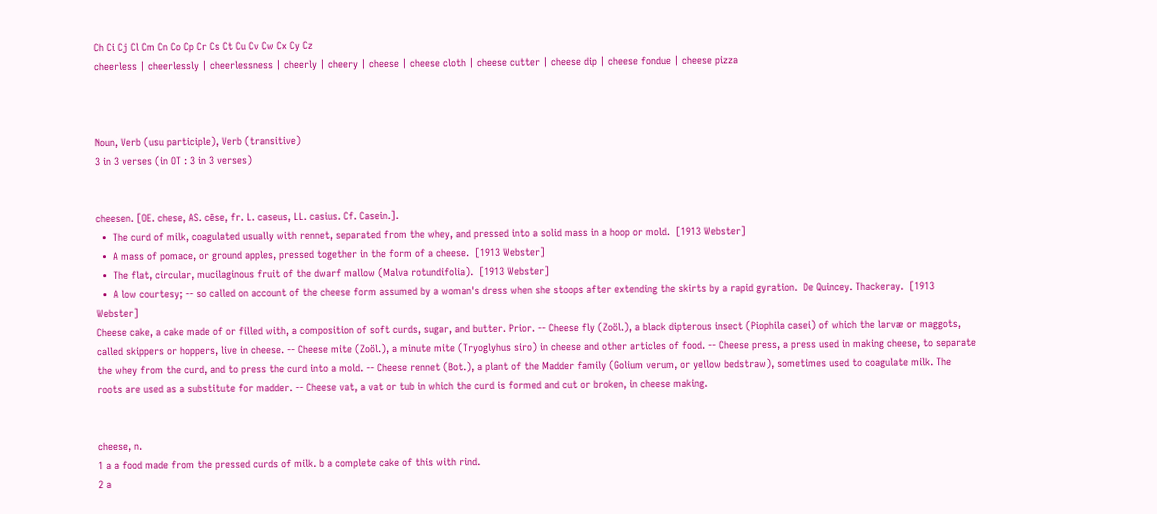Ch Ci Cj Cl Cm Cn Co Cp Cr Cs Ct Cu Cv Cw Cx Cy Cz
cheerless | cheerlessly | cheerlessness | cheerly | cheery | cheese | cheese cloth | cheese cutter | cheese dip | cheese fondue | cheese pizza



Noun, Verb (usu participle), Verb (transitive)
3 in 3 verses (in OT : 3 in 3 verses)


cheesen. [OE. chese, AS. cēse, fr. L. caseus, LL. casius. Cf. Casein.].
  •  The curd of milk, coagulated usually with rennet, separated from the whey, and pressed into a solid mass in a hoop or mold.  [1913 Webster]
  •  A mass of pomace, or ground apples, pressed together in the form of a cheese.  [1913 Webster]
  •  The flat, circular, mucilaginous fruit of the dwarf mallow (Malva rotundifolia).  [1913 Webster]
  •  A low courtesy; -- so called on account of the cheese form assumed by a woman's dress when she stoops after extending the skirts by a rapid gyration.  De Quincey. Thackeray.  [1913 Webster]
Cheese cake, a cake made of or filled with, a composition of soft curds, sugar, and butter. Prior. -- Cheese fly (Zoöl.), a black dipterous insect (Piophila casei) of which the larvæ or maggots, called skippers or hoppers, live in cheese. -- Cheese mite (Zoöl.), a minute mite (Tryoglyhus siro) in cheese and other articles of food. -- Cheese press, a press used in making cheese, to separate the whey from the curd, and to press the curd into a mold. -- Cheese rennet (Bot.), a plant of the Madder family (Golium verum, or yellow bedstraw), sometimes used to coagulate milk. The roots are used as a substitute for madder. -- Cheese vat, a vat or tub in which the curd is formed and cut or broken, in cheese making.


cheese, n.
1 a a food made from the pressed curds of milk. b a complete cake of this with rind.
2 a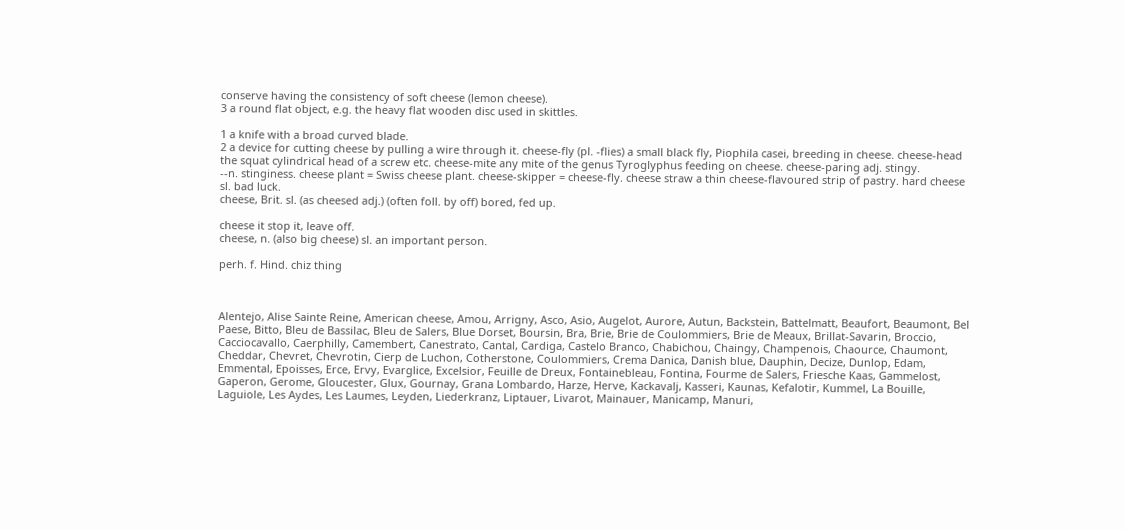conserve having the consistency of soft cheese (lemon cheese).
3 a round flat object, e.g. the heavy flat wooden disc used in skittles.

1 a knife with a broad curved blade.
2 a device for cutting cheese by pulling a wire through it. cheese-fly (pl. -flies) a small black fly, Piophila casei, breeding in cheese. cheese-head the squat cylindrical head of a screw etc. cheese-mite any mite of the genus Tyroglyphus feeding on cheese. cheese-paring adj. stingy.
--n. stinginess. cheese plant = Swiss cheese plant. cheese-skipper = cheese-fly. cheese straw a thin cheese-flavoured strip of pastry. hard cheese sl. bad luck.
cheese, Brit. sl. (as cheesed adj.) (often foll. by off) bored, fed up.

cheese it stop it, leave off.
cheese, n. (also big cheese) sl. an important person.

perh. f. Hind. chiz thing



Alentejo, Alise Sainte Reine, American cheese, Amou, Arrigny, Asco, Asio, Augelot, Aurore, Autun, Backstein, Battelmatt, Beaufort, Beaumont, Bel Paese, Bitto, Bleu de Bassilac, Bleu de Salers, Blue Dorset, Boursin, Bra, Brie, Brie de Coulommiers, Brie de Meaux, Brillat-Savarin, Broccio, Cacciocavallo, Caerphilly, Camembert, Canestrato, Cantal, Cardiga, Castelo Branco, Chabichou, Chaingy, Champenois, Chaource, Chaumont, Cheddar, Chevret, Chevrotin, Cierp de Luchon, Cotherstone, Coulommiers, Crema Danica, Danish blue, Dauphin, Decize, Dunlop, Edam, Emmental, Epoisses, Erce, Ervy, Evarglice, Excelsior, Feuille de Dreux, Fontainebleau, Fontina, Fourme de Salers, Friesche Kaas, Gammelost, Gaperon, Gerome, Gloucester, Glux, Gournay, Grana Lombardo, Harze, Herve, Kackavalj, Kasseri, Kaunas, Kefalotir, Kummel, La Bouille, Laguiole, Les Aydes, Les Laumes, Leyden, Liederkranz, Liptauer, Livarot, Mainauer, Manicamp, Manuri,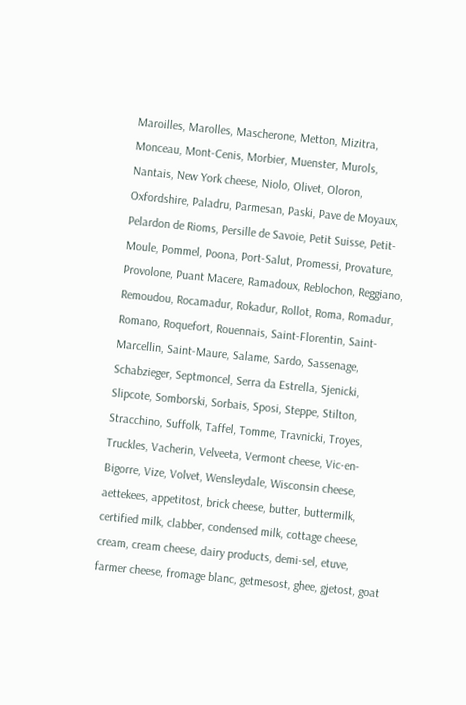Maroilles, Marolles, Mascherone, Metton, Mizitra, Monceau, Mont-Cenis, Morbier, Muenster, Murols, Nantais, New York cheese, Niolo, Olivet, Oloron, Oxfordshire, Paladru, Parmesan, Paski, Pave de Moyaux, Pelardon de Rioms, Persille de Savoie, Petit Suisse, Petit-Moule, Pommel, Poona, Port-Salut, Promessi, Provature, Provolone, Puant Macere, Ramadoux, Reblochon, Reggiano, Remoudou, Rocamadur, Rokadur, Rollot, Roma, Romadur, Romano, Roquefort, Rouennais, Saint-Florentin, Saint-Marcellin, Saint-Maure, Salame, Sardo, Sassenage, Schabzieger, Septmoncel, Serra da Estrella, Sjenicki, Slipcote, Somborski, Sorbais, Sposi, Steppe, Stilton, Stracchino, Suffolk, Taffel, Tomme, Travnicki, Troyes, Truckles, Vacherin, Velveeta, Vermont cheese, Vic-en-Bigorre, Vize, Volvet, Wensleydale, Wisconsin cheese, aettekees, appetitost, brick cheese, butter, buttermilk, certified milk, clabber, condensed milk, cottage cheese, cream, cream cheese, dairy products, demi-sel, etuve, farmer cheese, fromage blanc, getmesost, ghee, gjetost, goat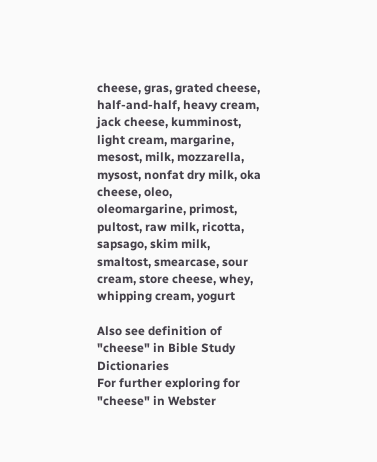cheese, gras, grated cheese, half-and-half, heavy cream, jack cheese, kumminost, light cream, margarine, mesost, milk, mozzarella, mysost, nonfat dry milk, oka cheese, oleo, oleomargarine, primost, pultost, raw milk, ricotta, sapsago, skim milk, smaltost, smearcase, sour cream, store cheese, whey, whipping cream, yogurt

Also see definition of "cheese" in Bible Study Dictionaries
For further exploring for "cheese" in Webster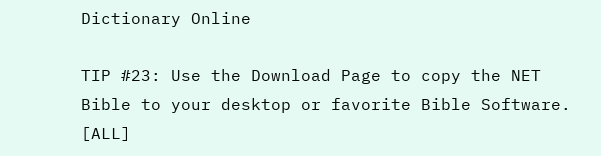Dictionary Online

TIP #23: Use the Download Page to copy the NET Bible to your desktop or favorite Bible Software. [ALL]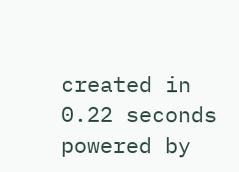created in 0.22 seconds
powered by